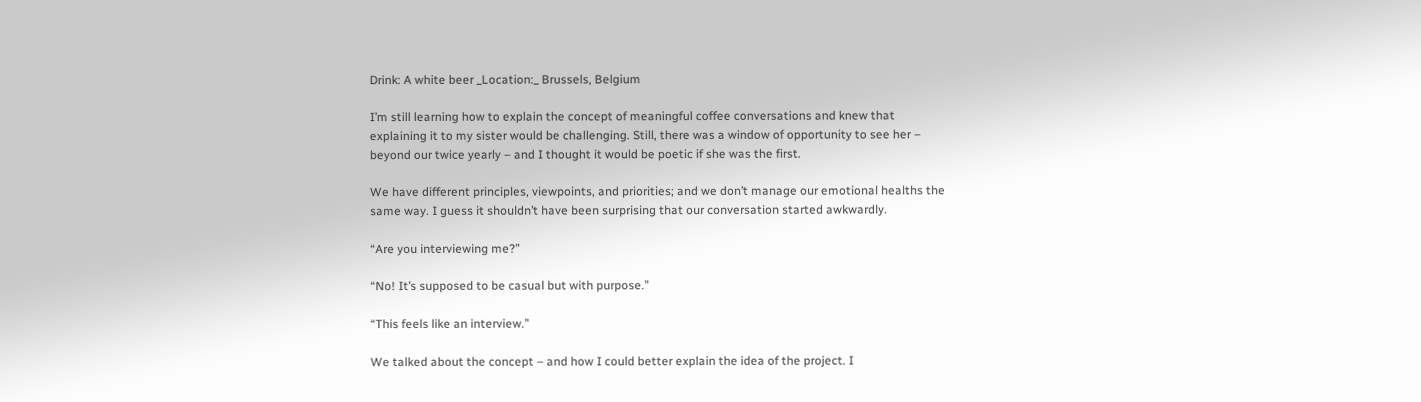Drink: A white beer _Location:_ Brussels, Belgium

I’m still learning how to explain the concept of meaningful coffee conversations and knew that explaining it to my sister would be challenging. Still, there was a window of opportunity to see her – beyond our twice yearly – and I thought it would be poetic if she was the first.

We have different principles, viewpoints, and priorities; and we don’t manage our emotional healths the same way. I guess it shouldn’t have been surprising that our conversation started awkwardly.

“Are you interviewing me?”

“No! It’s supposed to be casual but with purpose.”

“This feels like an interview.”

We talked about the concept – and how I could better explain the idea of the project. I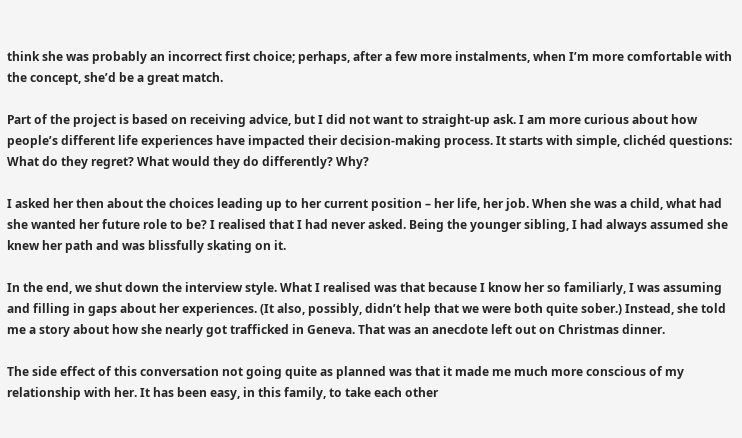think she was probably an incorrect first choice; perhaps, after a few more instalments, when I’m more comfortable with the concept, she’d be a great match.

Part of the project is based on receiving advice, but I did not want to straight-up ask. I am more curious about how people’s different life experiences have impacted their decision-making process. It starts with simple, clichéd questions: What do they regret? What would they do differently? Why?

I asked her then about the choices leading up to her current position – her life, her job. When she was a child, what had she wanted her future role to be? I realised that I had never asked. Being the younger sibling, I had always assumed she knew her path and was blissfully skating on it.

In the end, we shut down the interview style. What I realised was that because I know her so familiarly, I was assuming and filling in gaps about her experiences. (It also, possibly, didn’t help that we were both quite sober.) Instead, she told me a story about how she nearly got trafficked in Geneva. That was an anecdote left out on Christmas dinner.

The side effect of this conversation not going quite as planned was that it made me much more conscious of my relationship with her. It has been easy, in this family, to take each other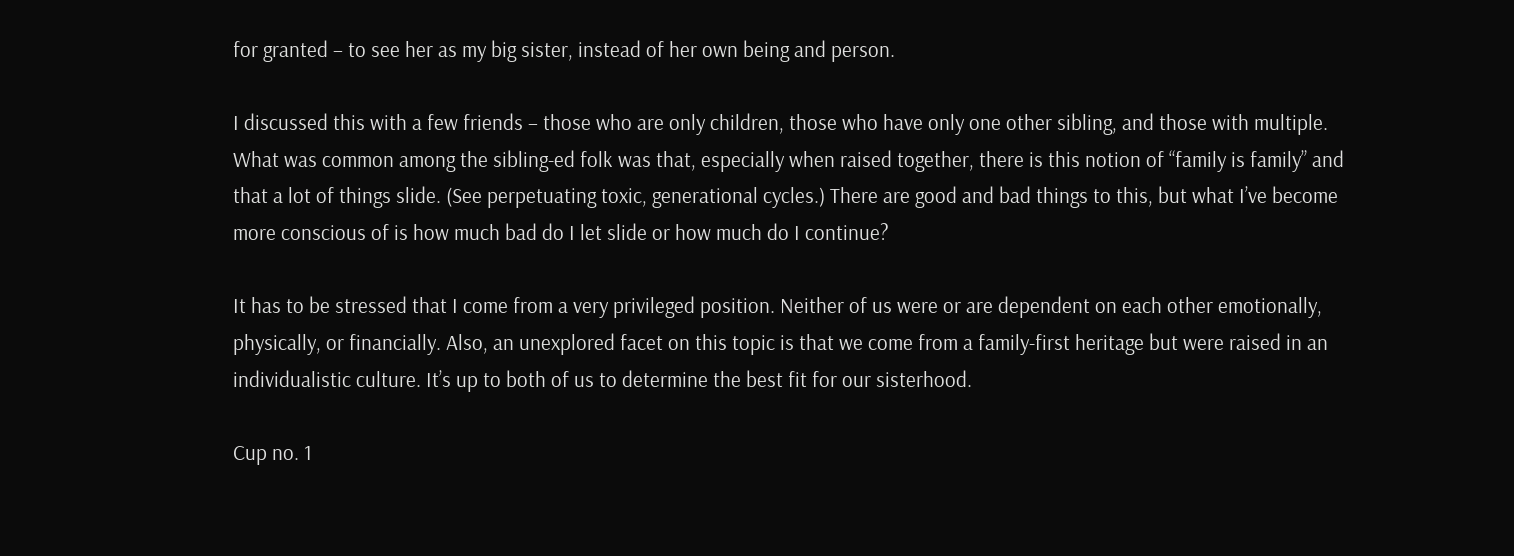for granted – to see her as my big sister, instead of her own being and person.

I discussed this with a few friends – those who are only children, those who have only one other sibling, and those with multiple. What was common among the sibling-ed folk was that, especially when raised together, there is this notion of “family is family” and that a lot of things slide. (See perpetuating toxic, generational cycles.) There are good and bad things to this, but what I’ve become more conscious of is how much bad do I let slide or how much do I continue?

It has to be stressed that I come from a very privileged position. Neither of us were or are dependent on each other emotionally, physically, or financially. Also, an unexplored facet on this topic is that we come from a family-first heritage but were raised in an individualistic culture. It’s up to both of us to determine the best fit for our sisterhood.

Cup no. 1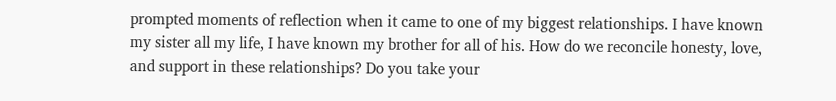prompted moments of reflection when it came to one of my biggest relationships. I have known my sister all my life, I have known my brother for all of his. How do we reconcile honesty, love, and support in these relationships? Do you take your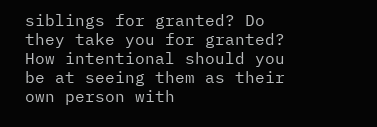siblings for granted? Do they take you for granted? How intentional should you be at seeing them as their own person with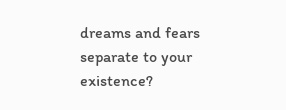dreams and fears separate to your existence?